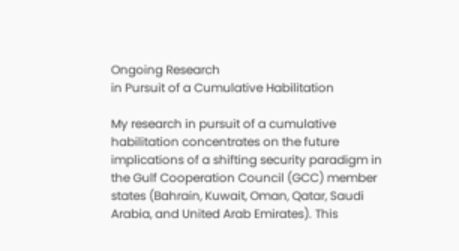Ongoing Research
in Pursuit of a Cumulative Habilitation

My research in pursuit of a cumulative habilitation concentrates on the future implications of a shifting security paradigm in the Gulf Cooperation Council (GCC) member states (Bahrain, Kuwait, Oman, Qatar, Saudi Arabia, and United Arab Emirates). This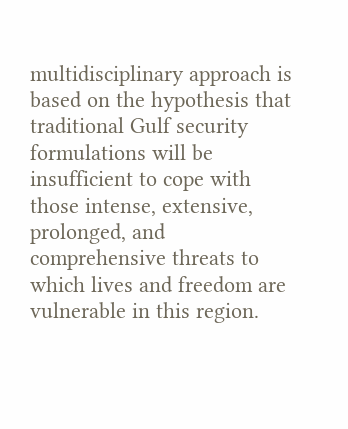multidisciplinary approach is based on the hypothesis that traditional Gulf security formulations will be insufficient to cope with those intense, extensive, prolonged, and comprehensive threats to which lives and freedom are vulnerable in this region.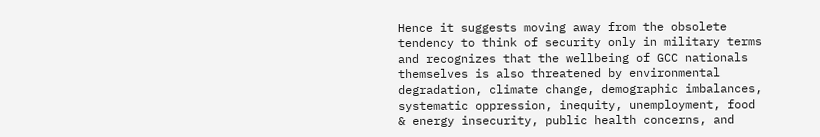Hence it suggests moving away from the obsolete tendency to think of security only in military terms and recognizes that the wellbeing of GCC nationals themselves is also threatened by environmental degradation, climate change, demographic imbalances, systematic oppression, inequity, unemployment, food & energy insecurity, public health concerns, and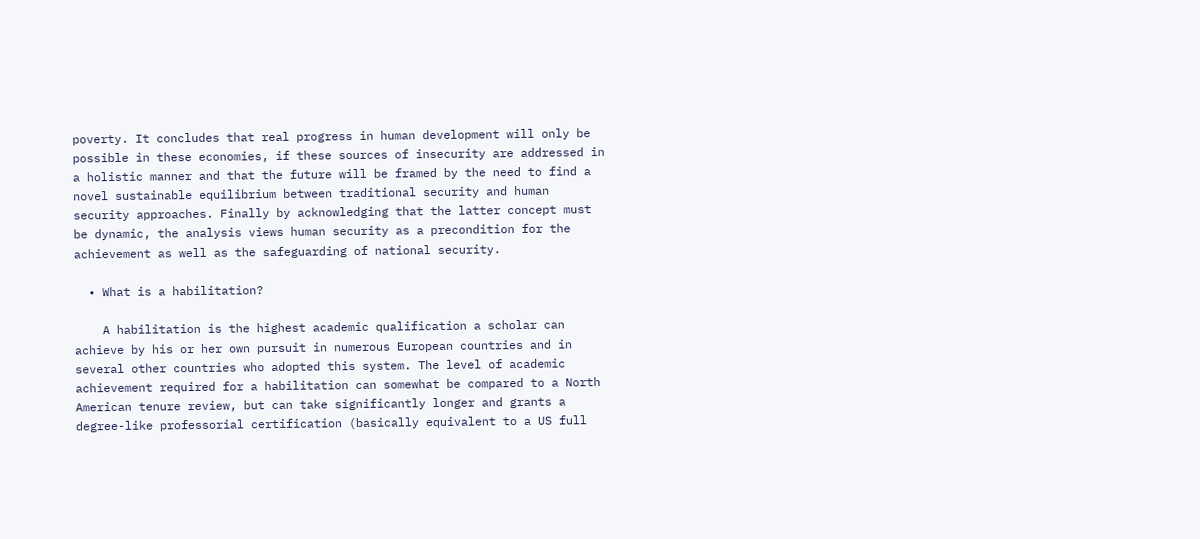poverty. It concludes that real progress in human development will only be possible in these economies, if these sources of insecurity are addressed in a holistic manner and that the future will be framed by the need to find a novel sustainable equilibrium between traditional security and human security approaches. Finally by acknowledging that the latter concept must be dynamic, the analysis views human security as a precondition for the achievement as well as the safeguarding of national security.

  • What is a habilitation?

    A habilitation is the highest academic qualification a scholar can achieve by his or her own pursuit in numerous European countries and in several other countries who adopted this system. The level of academic achievement required for a habilitation can somewhat be compared to a North American tenure review, but can take significantly longer and grants a degree-like professorial certification (basically equivalent to a US full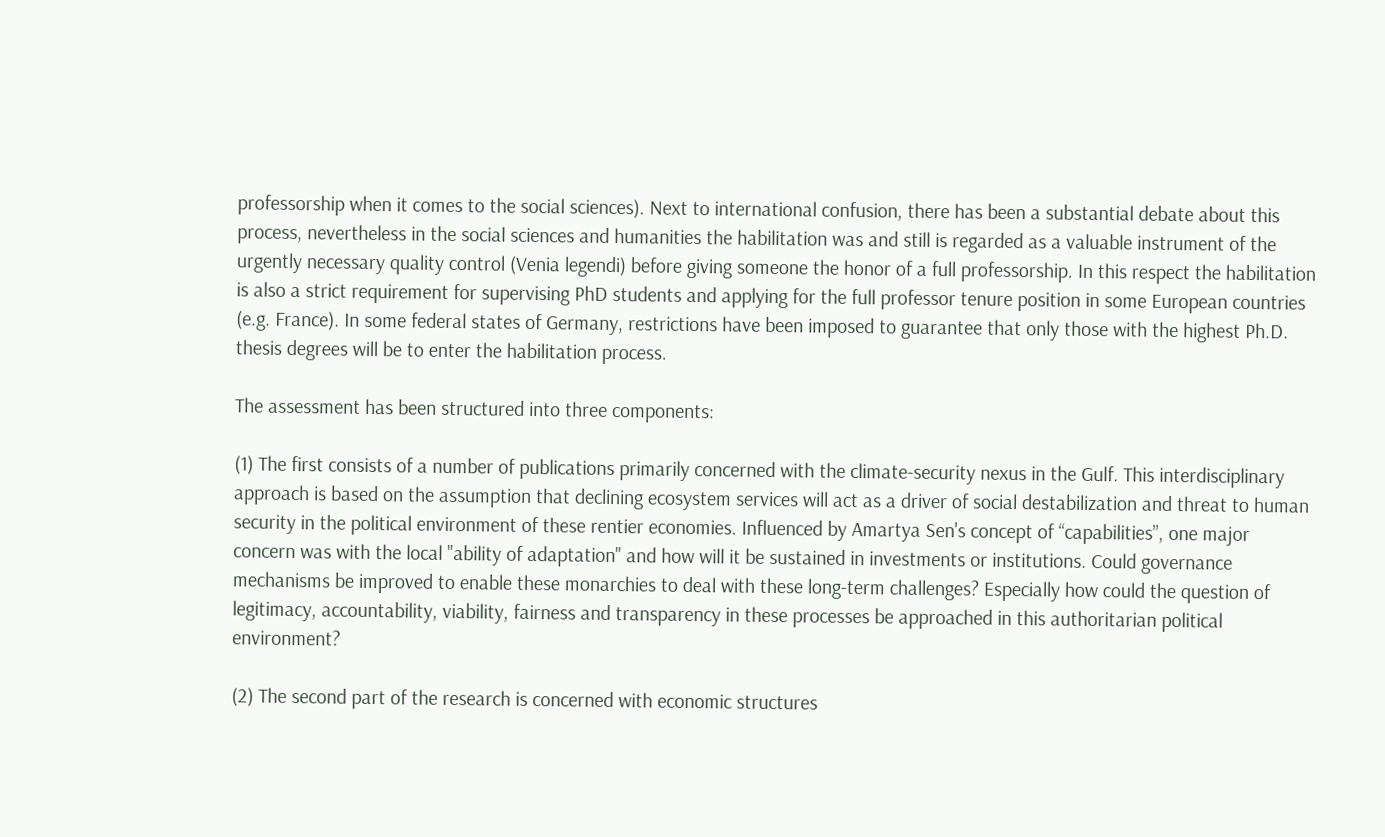professorship when it comes to the social sciences). Next to international confusion, there has been a substantial debate about this process, nevertheless in the social sciences and humanities the habilitation was and still is regarded as a valuable instrument of the urgently necessary quality control (Venia legendi) before giving someone the honor of a full professorship. In this respect the habilitation is also a strict requirement for supervising PhD students and applying for the full professor tenure position in some European countries (e.g. France). In some federal states of Germany, restrictions have been imposed to guarantee that only those with the highest Ph.D. thesis degrees will be to enter the habilitation process.

The assessment has been structured into three components:

(1) The first consists of a number of publications primarily concerned with the climate-security nexus in the Gulf. This interdisciplinary approach is based on the assumption that declining ecosystem services will act as a driver of social destabilization and threat to human security in the political environment of these rentier economies. Influenced by Amartya Sen's concept of “capabilities”, one major concern was with the local "ability of adaptation" and how will it be sustained in investments or institutions. Could governance mechanisms be improved to enable these monarchies to deal with these long-term challenges? Especially how could the question of legitimacy, accountability, viability, fairness and transparency in these processes be approached in this authoritarian political environment?

(2) The second part of the research is concerned with economic structures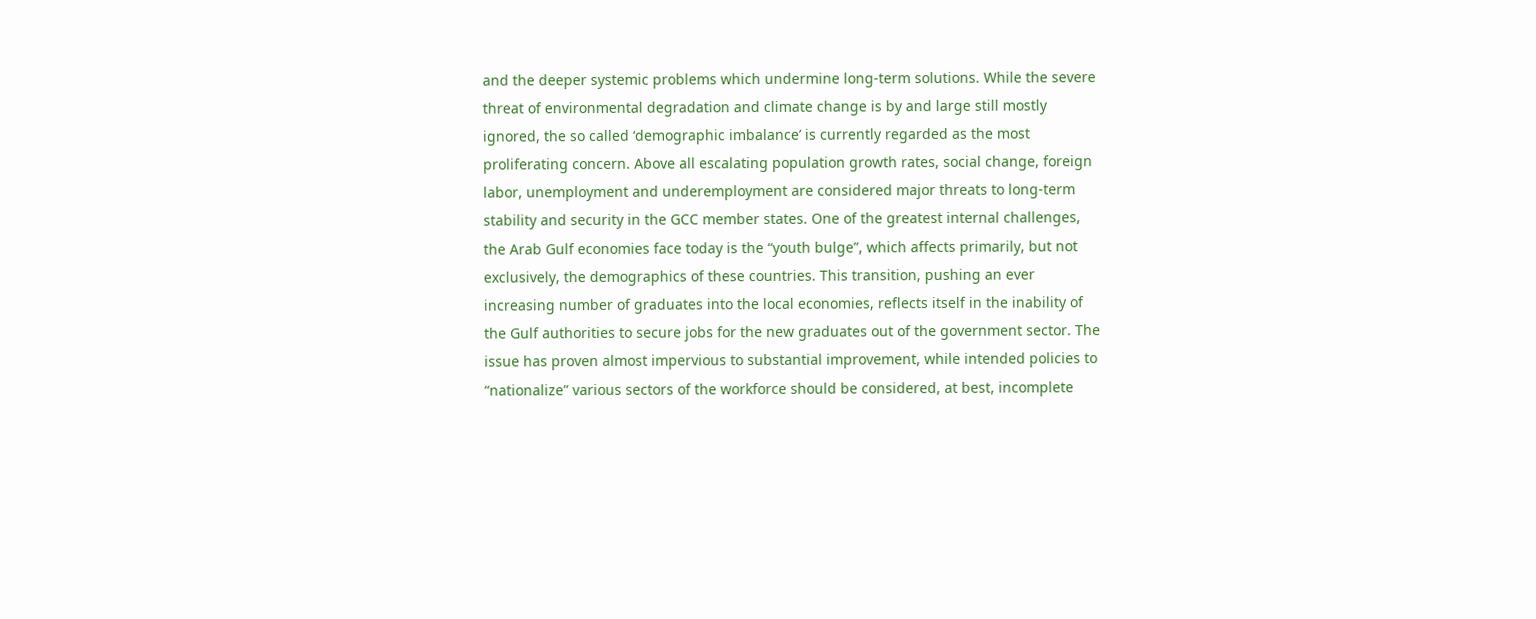and the deeper systemic problems which undermine long-term solutions. While the severe threat of environmental degradation and climate change is by and large still mostly ignored, the so called ‘demographic imbalance’ is currently regarded as the most proliferating concern. Above all escalating population growth rates, social change, foreign labor, unemployment and underemployment are considered major threats to long-term stability and security in the GCC member states. One of the greatest internal challenges, the Arab Gulf economies face today is the “youth bulge”, which affects primarily, but not exclusively, the demographics of these countries. This transition, pushing an ever increasing number of graduates into the local economies, reflects itself in the inability of the Gulf authorities to secure jobs for the new graduates out of the government sector. The issue has proven almost impervious to substantial improvement, while intended policies to “nationalize” various sectors of the workforce should be considered, at best, incomplete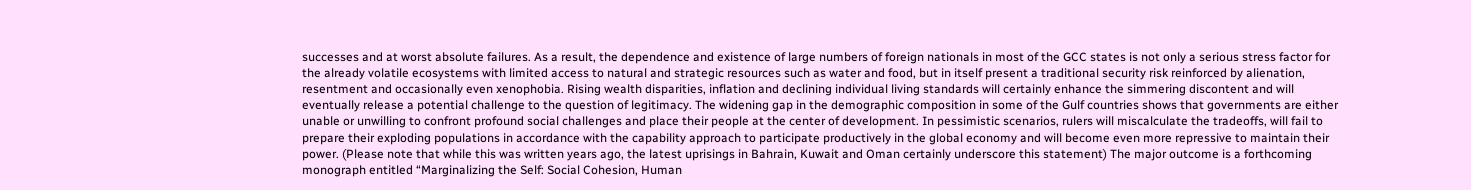successes and at worst absolute failures. As a result, the dependence and existence of large numbers of foreign nationals in most of the GCC states is not only a serious stress factor for the already volatile ecosystems with limited access to natural and strategic resources such as water and food, but in itself present a traditional security risk reinforced by alienation, resentment and occasionally even xenophobia. Rising wealth disparities, inflation and declining individual living standards will certainly enhance the simmering discontent and will eventually release a potential challenge to the question of legitimacy. The widening gap in the demographic composition in some of the Gulf countries shows that governments are either unable or unwilling to confront profound social challenges and place their people at the center of development. In pessimistic scenarios, rulers will miscalculate the tradeoffs, will fail to prepare their exploding populations in accordance with the capability approach to participate productively in the global economy and will become even more repressive to maintain their power. (Please note that while this was written years ago, the latest uprisings in Bahrain, Kuwait and Oman certainly underscore this statement) The major outcome is a forthcoming monograph entitled “Marginalizing the Self: Social Cohesion, Human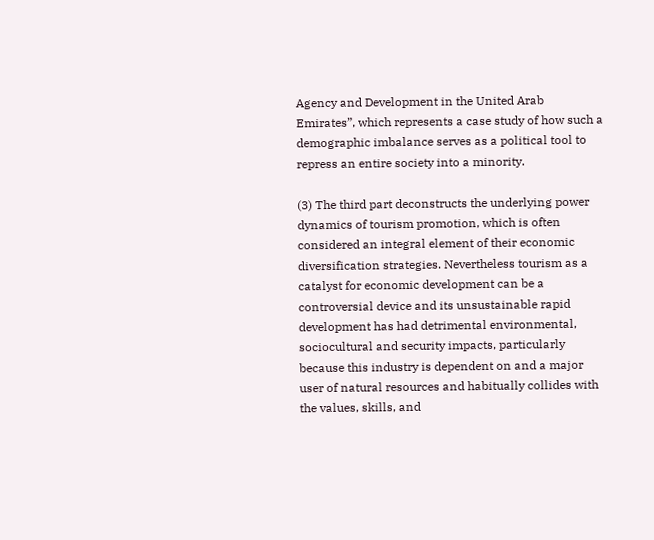Agency and Development in the United Arab Emirates”, which represents a case study of how such a demographic imbalance serves as a political tool to repress an entire society into a minority.

(3) The third part deconstructs the underlying power dynamics of tourism promotion, which is often considered an integral element of their economic diversification strategies. Nevertheless tourism as a catalyst for economic development can be a controversial device and its unsustainable rapid development has had detrimental environmental, sociocultural and security impacts, particularly because this industry is dependent on and a major user of natural resources and habitually collides with the values, skills, and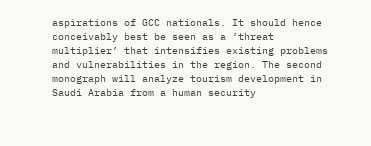aspirations of GCC nationals. It should hence conceivably best be seen as a ‘threat multiplier’ that intensifies existing problems and vulnerabilities in the region. The second monograph will analyze tourism development in Saudi Arabia from a human security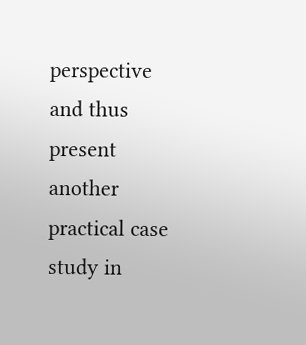perspective and thus present another practical case study in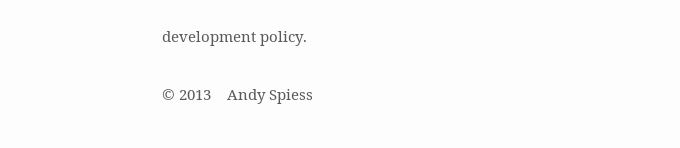development policy.

© 2013    Andy Spiess